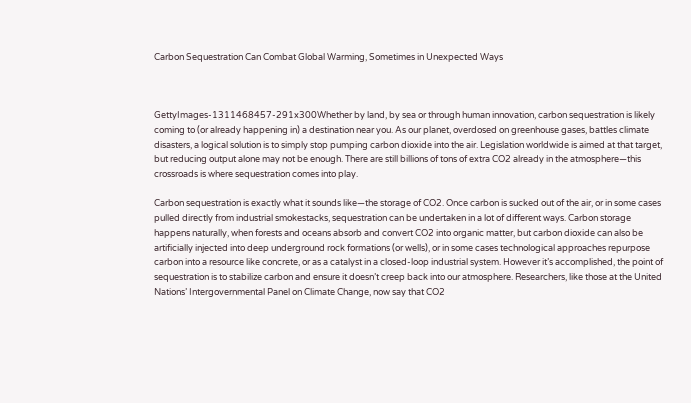Carbon Sequestration Can Combat Global Warming, Sometimes in Unexpected Ways



GettyImages-1311468457-291x300Whether by land, by sea or through human innovation, carbon sequestration is likely coming to (or already happening in) a destination near you. As our planet, overdosed on greenhouse gases, battles climate disasters, a logical solution is to simply stop pumping carbon dioxide into the air. Legislation worldwide is aimed at that target, but reducing output alone may not be enough. There are still billions of tons of extra CO2 already in the atmosphere—this crossroads is where sequestration comes into play.

Carbon sequestration is exactly what it sounds like—the storage of CO2. Once carbon is sucked out of the air, or in some cases pulled directly from industrial smokestacks, sequestration can be undertaken in a lot of different ways. Carbon storage happens naturally, when forests and oceans absorb and convert CO2 into organic matter, but carbon dioxide can also be artificially injected into deep underground rock formations (or wells), or in some cases technological approaches repurpose carbon into a resource like concrete, or as a catalyst in a closed-loop industrial system. However it’s accomplished, the point of sequestration is to stabilize carbon and ensure it doesn’t creep back into our atmosphere. Researchers, like those at the United Nations’ Intergovernmental Panel on Climate Change, now say that CO2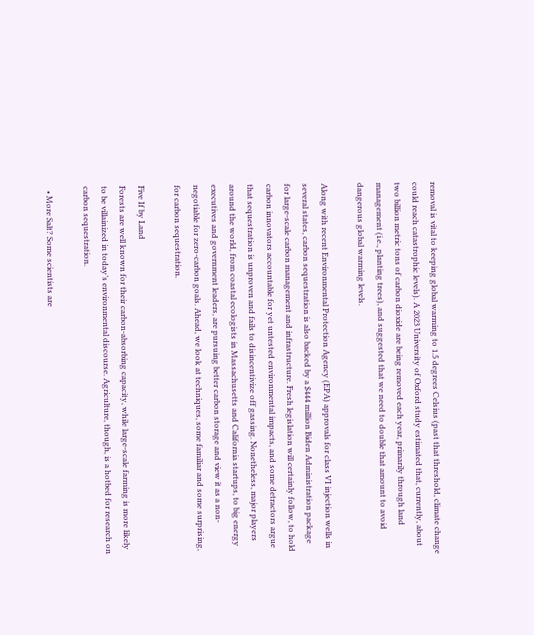removal is vital to keeping global warming to 1.5 degrees Celsius (past that threshold, climate change could reach catastrophic levels). A 2023 University of Oxford study estimated that, currently, about two billion metric tons of carbon dioxide are being removed each year, primarily through land management (i.e., planting trees), and suggested that we need to double that amount to avoid dangerous global warming levels.

Along with recent Environmental Protection Agency (EPA) approvals for class VI injection wells in several states, carbon sequestration is also backed by a $444 million Biden Administration package for large-scale carbon management and infrastructure. Fresh legislation will certainly follow, to hold carbon innovators accountable for yet untested environmental impacts, and some detractors argue that sequestration is unproven and fails to disincentivize off gassing. Nonetheless, major players around the world, from coastal ecologists in Massachusetts and California startups, to big energy executives and government leaders, are pursuing better carbon storage and view it as a non-negotiable for zero-carbon goals. Ahead, we look at techniques, some familiar and some surprising, for carbon sequestration.

Five If by Land
Forests are well known for their carbon-absorbing capacity, while large-scale farming is more likely to be villainized in today’s environmental discourse. Agriculture, though, is a hotbed for research on carbon sequestration.

  • More Salt? Some scientists are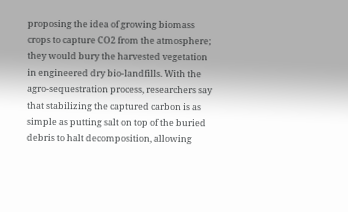proposing the idea of growing biomass crops to capture CO2 from the atmosphere; they would bury the harvested vegetation in engineered dry bio-landfills. With the agro-sequestration process, researchers say that stabilizing the captured carbon is as simple as putting salt on top of the buried debris to halt decomposition, allowing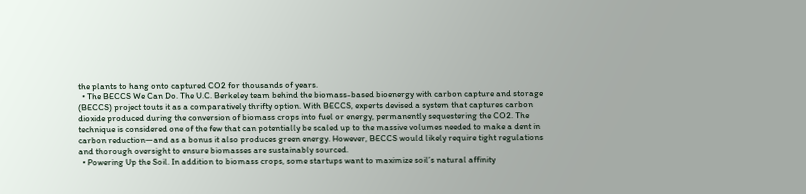the plants to hang onto captured CO2 for thousands of years.
  • The BECCS We Can Do. The U.C. Berkeley team behind the biomass-based bioenergy with carbon capture and storage (BECCS) project touts it as a comparatively thrifty option. With BECCS, experts devised a system that captures carbon dioxide produced during the conversion of biomass crops into fuel or energy, permanently sequestering the CO2. The technique is considered one of the few that can potentially be scaled up to the massive volumes needed to make a dent in carbon reduction—and as a bonus it also produces green energy. However, BECCS would likely require tight regulations and thorough oversight to ensure biomasses are sustainably sourced.
  • Powering Up the Soil. In addition to biomass crops, some startups want to maximize soil’s natural affinity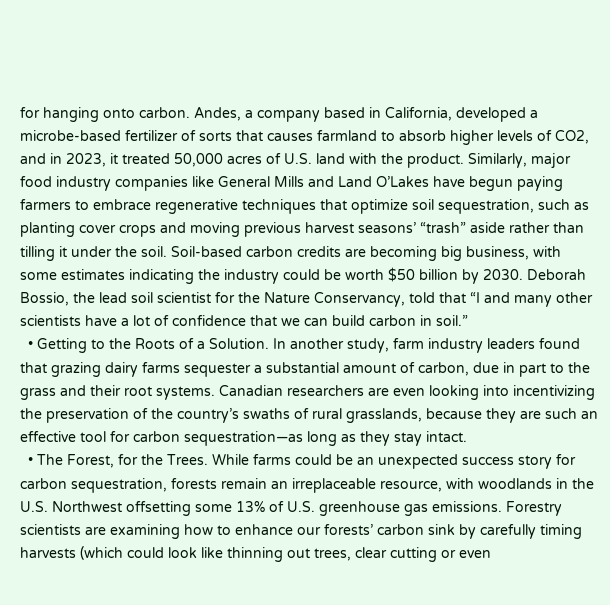for hanging onto carbon. Andes, a company based in California, developed a microbe-based fertilizer of sorts that causes farmland to absorb higher levels of CO2, and in 2023, it treated 50,000 acres of U.S. land with the product. Similarly, major food industry companies like General Mills and Land O’Lakes have begun paying farmers to embrace regenerative techniques that optimize soil sequestration, such as planting cover crops and moving previous harvest seasons’ “trash” aside rather than tilling it under the soil. Soil-based carbon credits are becoming big business, with some estimates indicating the industry could be worth $50 billion by 2030. Deborah Bossio, the lead soil scientist for the Nature Conservancy, told that “I and many other scientists have a lot of confidence that we can build carbon in soil.”
  • Getting to the Roots of a Solution. In another study, farm industry leaders found that grazing dairy farms sequester a substantial amount of carbon, due in part to the grass and their root systems. Canadian researchers are even looking into incentivizing the preservation of the country’s swaths of rural grasslands, because they are such an effective tool for carbon sequestration—as long as they stay intact.
  • The Forest, for the Trees. While farms could be an unexpected success story for carbon sequestration, forests remain an irreplaceable resource, with woodlands in the U.S. Northwest offsetting some 13% of U.S. greenhouse gas emissions. Forestry scientists are examining how to enhance our forests’ carbon sink by carefully timing harvests (which could look like thinning out trees, clear cutting or even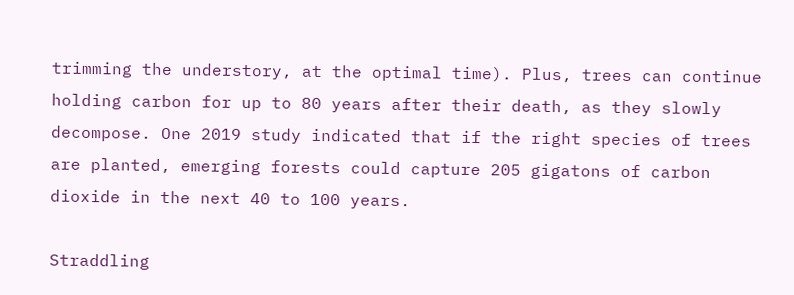trimming the understory, at the optimal time). Plus, trees can continue holding carbon for up to 80 years after their death, as they slowly decompose. One 2019 study indicated that if the right species of trees are planted, emerging forests could capture 205 gigatons of carbon dioxide in the next 40 to 100 years.

Straddling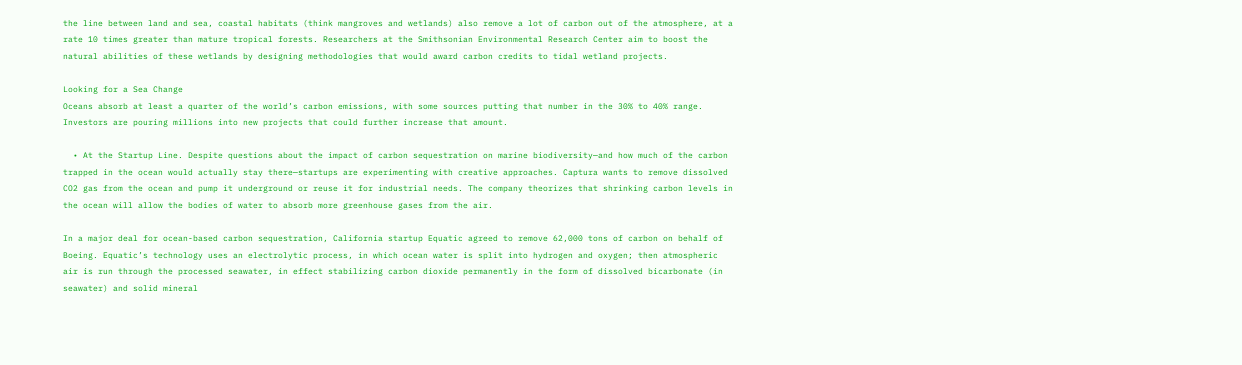the line between land and sea, coastal habitats (think mangroves and wetlands) also remove a lot of carbon out of the atmosphere, at a rate 10 times greater than mature tropical forests. Researchers at the Smithsonian Environmental Research Center aim to boost the natural abilities of these wetlands by designing methodologies that would award carbon credits to tidal wetland projects.

Looking for a Sea Change
Oceans absorb at least a quarter of the world’s carbon emissions, with some sources putting that number in the 30% to 40% range. Investors are pouring millions into new projects that could further increase that amount.

  • At the Startup Line. Despite questions about the impact of carbon sequestration on marine biodiversity—and how much of the carbon trapped in the ocean would actually stay there—startups are experimenting with creative approaches. Captura wants to remove dissolved CO2 gas from the ocean and pump it underground or reuse it for industrial needs. The company theorizes that shrinking carbon levels in the ocean will allow the bodies of water to absorb more greenhouse gases from the air.

In a major deal for ocean-based carbon sequestration, California startup Equatic agreed to remove 62,000 tons of carbon on behalf of Boeing. Equatic’s technology uses an electrolytic process, in which ocean water is split into hydrogen and oxygen; then atmospheric air is run through the processed seawater, in effect stabilizing carbon dioxide permanently in the form of dissolved bicarbonate (in seawater) and solid mineral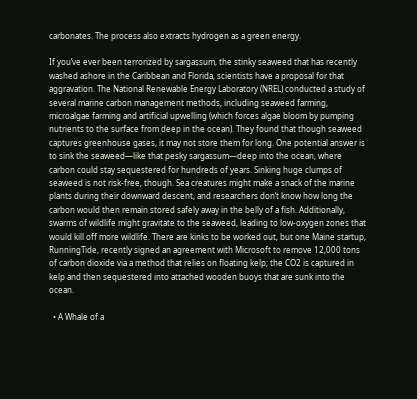carbonates. The process also extracts hydrogen as a green energy.

If you’ve ever been terrorized by sargassum, the stinky seaweed that has recently washed ashore in the Caribbean and Florida, scientists have a proposal for that aggravation. The National Renewable Energy Laboratory (NREL) conducted a study of several marine carbon management methods, including seaweed farming, microalgae farming and artificial upwelling (which forces algae bloom by pumping nutrients to the surface from deep in the ocean). They found that though seaweed captures greenhouse gases, it may not store them for long. One potential answer is to sink the seaweed—like that pesky sargassum—deep into the ocean, where carbon could stay sequestered for hundreds of years. Sinking huge clumps of seaweed is not risk-free, though. Sea creatures might make a snack of the marine plants during their downward descent, and researchers don’t know how long the carbon would then remain stored safely away in the belly of a fish. Additionally, swarms of wildlife might gravitate to the seaweed, leading to low-oxygen zones that would kill off more wildlife. There are kinks to be worked out, but one Maine startup, RunningTide, recently signed an agreement with Microsoft to remove 12,000 tons of carbon dioxide via a method that relies on floating kelp; the CO2 is captured in kelp and then sequestered into attached wooden buoys that are sunk into the ocean.

  • A Whale of a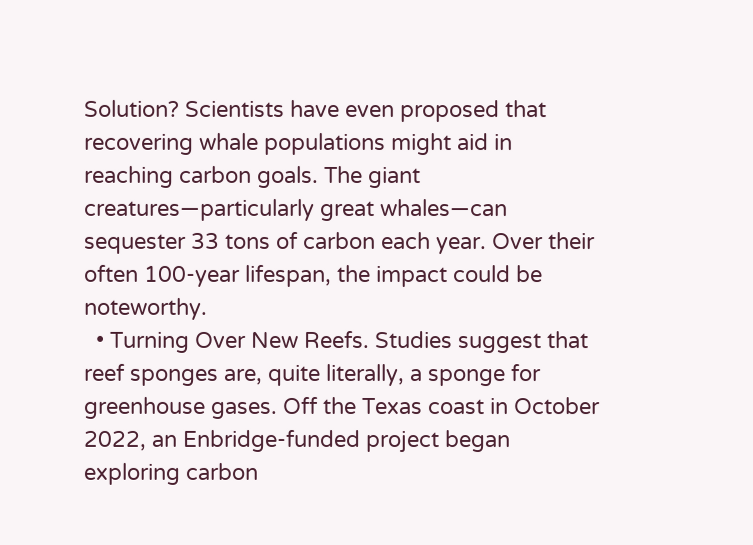Solution? Scientists have even proposed that recovering whale populations might aid in reaching carbon goals. The giant creatures—particularly great whales—can sequester 33 tons of carbon each year. Over their often 100-year lifespan, the impact could be noteworthy.
  • Turning Over New Reefs. Studies suggest that reef sponges are, quite literally, a sponge for greenhouse gases. Off the Texas coast in October 2022, an Enbridge-funded project began exploring carbon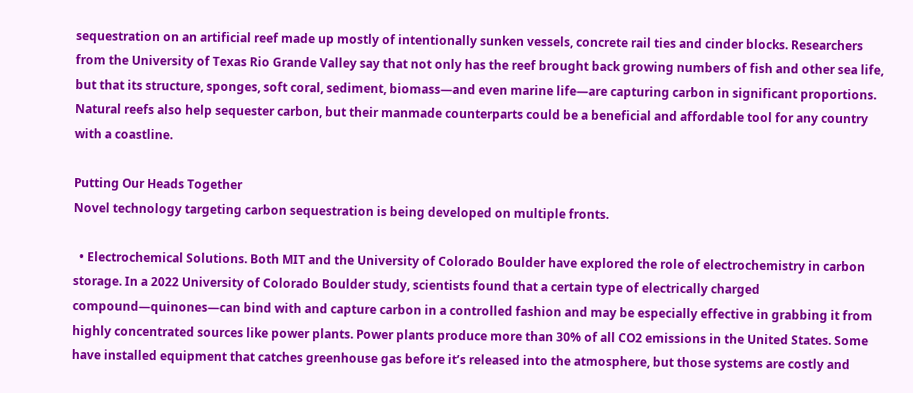sequestration on an artificial reef made up mostly of intentionally sunken vessels, concrete rail ties and cinder blocks. Researchers from the University of Texas Rio Grande Valley say that not only has the reef brought back growing numbers of fish and other sea life, but that its structure, sponges, soft coral, sediment, biomass—and even marine life—are capturing carbon in significant proportions. Natural reefs also help sequester carbon, but their manmade counterparts could be a beneficial and affordable tool for any country with a coastline.

Putting Our Heads Together
Novel technology targeting carbon sequestration is being developed on multiple fronts.

  • Electrochemical Solutions. Both MIT and the University of Colorado Boulder have explored the role of electrochemistry in carbon storage. In a 2022 University of Colorado Boulder study, scientists found that a certain type of electrically charged compound—quinones—can bind with and capture carbon in a controlled fashion and may be especially effective in grabbing it from highly concentrated sources like power plants. Power plants produce more than 30% of all CO2 emissions in the United States. Some have installed equipment that catches greenhouse gas before it’s released into the atmosphere, but those systems are costly and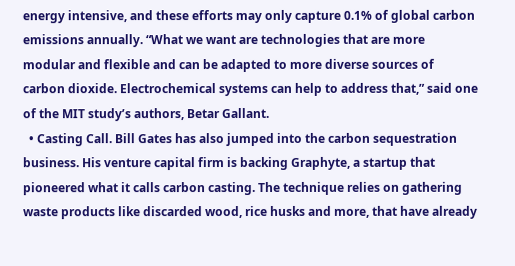energy intensive, and these efforts may only capture 0.1% of global carbon emissions annually. “What we want are technologies that are more modular and flexible and can be adapted to more diverse sources of carbon dioxide. Electrochemical systems can help to address that,” said one of the MIT study’s authors, Betar Gallant.
  • Casting Call. Bill Gates has also jumped into the carbon sequestration business. His venture capital firm is backing Graphyte, a startup that pioneered what it calls carbon casting. The technique relies on gathering waste products like discarded wood, rice husks and more, that have already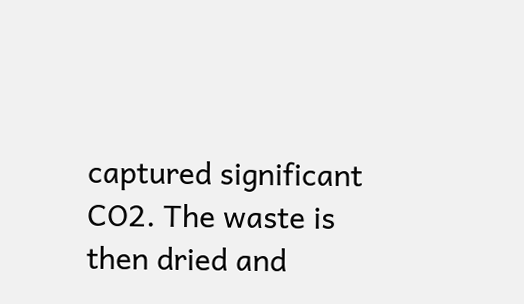captured significant CO2. The waste is then dried and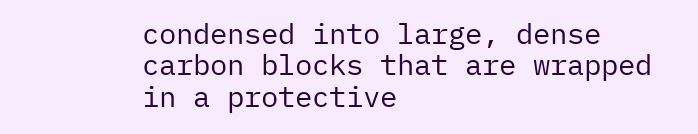condensed into large, dense carbon blocks that are wrapped in a protective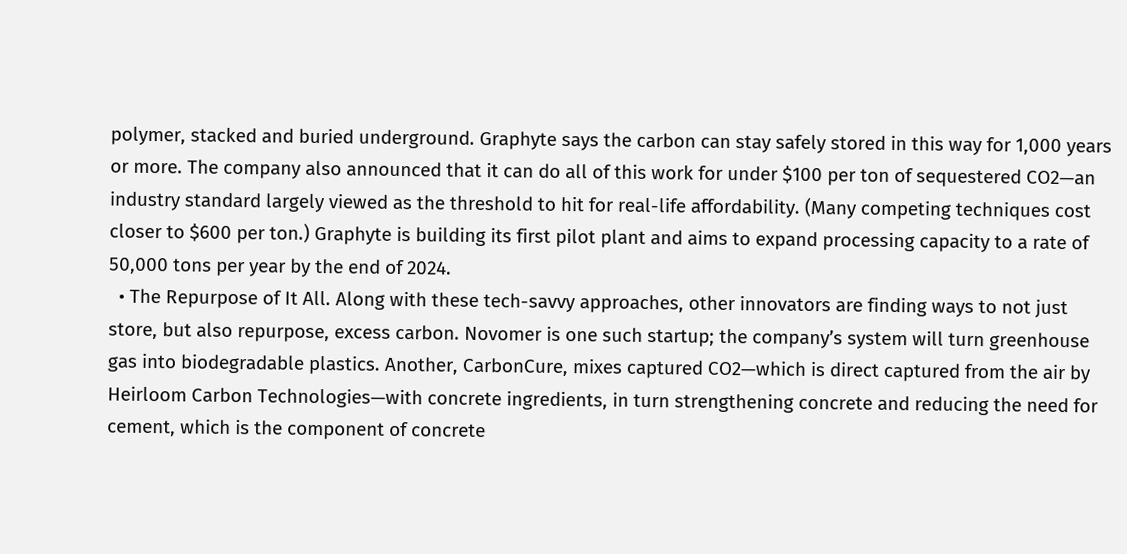polymer, stacked and buried underground. Graphyte says the carbon can stay safely stored in this way for 1,000 years or more. The company also announced that it can do all of this work for under $100 per ton of sequestered CO2—an industry standard largely viewed as the threshold to hit for real-life affordability. (Many competing techniques cost closer to $600 per ton.) Graphyte is building its first pilot plant and aims to expand processing capacity to a rate of 50,000 tons per year by the end of 2024.
  • The Repurpose of It All. Along with these tech-savvy approaches, other innovators are finding ways to not just store, but also repurpose, excess carbon. Novomer is one such startup; the company’s system will turn greenhouse gas into biodegradable plastics. Another, CarbonCure, mixes captured CO2—which is direct captured from the air by Heirloom Carbon Technologies—with concrete ingredients, in turn strengthening concrete and reducing the need for cement, which is the component of concrete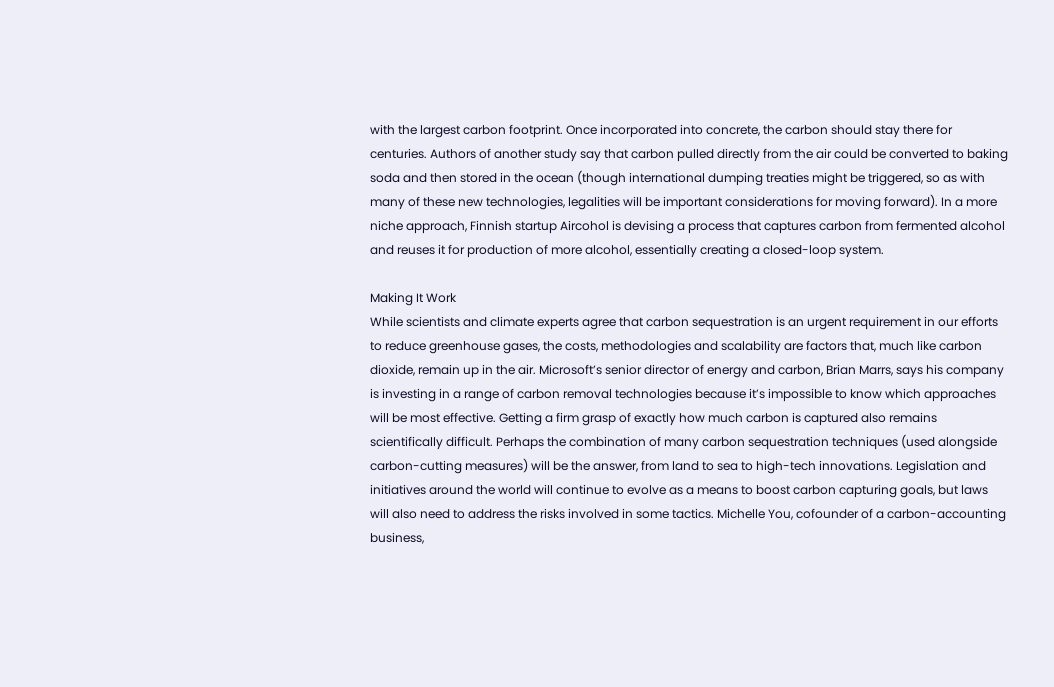with the largest carbon footprint. Once incorporated into concrete, the carbon should stay there for centuries. Authors of another study say that carbon pulled directly from the air could be converted to baking soda and then stored in the ocean (though international dumping treaties might be triggered, so as with many of these new technologies, legalities will be important considerations for moving forward). In a more niche approach, Finnish startup Aircohol is devising a process that captures carbon from fermented alcohol and reuses it for production of more alcohol, essentially creating a closed-loop system.

Making It Work
While scientists and climate experts agree that carbon sequestration is an urgent requirement in our efforts to reduce greenhouse gases, the costs, methodologies and scalability are factors that, much like carbon dioxide, remain up in the air. Microsoft’s senior director of energy and carbon, Brian Marrs, says his company is investing in a range of carbon removal technologies because it’s impossible to know which approaches will be most effective. Getting a firm grasp of exactly how much carbon is captured also remains scientifically difficult. Perhaps the combination of many carbon sequestration techniques (used alongside carbon-cutting measures) will be the answer, from land to sea to high-tech innovations. Legislation and initiatives around the world will continue to evolve as a means to boost carbon capturing goals, but laws will also need to address the risks involved in some tactics. Michelle You, cofounder of a carbon-accounting business,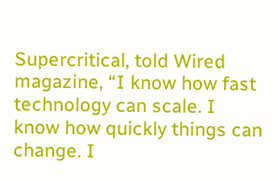Supercritical, told Wired magazine, “I know how fast technology can scale. I know how quickly things can change. I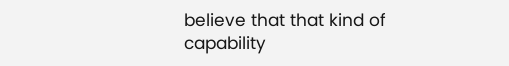believe that that kind of capability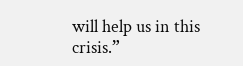will help us in this crisis.”